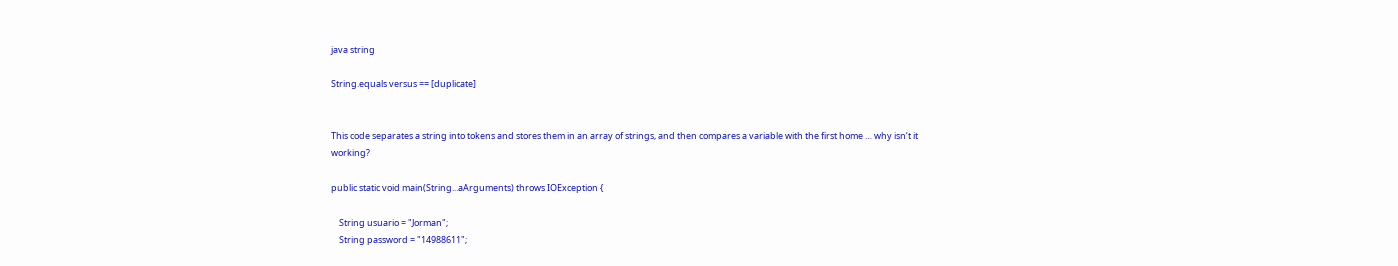java string

String.equals versus == [duplicate]


This code separates a string into tokens and stores them in an array of strings, and then compares a variable with the first home … why isn’t it working?

public static void main(String...aArguments) throws IOException {

    String usuario = "Jorman";
    String password = "14988611";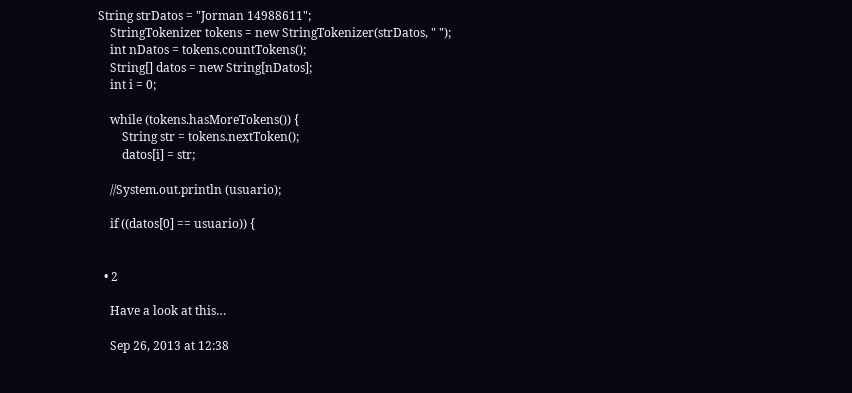String strDatos = "Jorman 14988611";
    StringTokenizer tokens = new StringTokenizer(strDatos, " ");
    int nDatos = tokens.countTokens();
    String[] datos = new String[nDatos];
    int i = 0;

    while (tokens.hasMoreTokens()) {
        String str = tokens.nextToken();
        datos[i] = str;

    //System.out.println (usuario);

    if ((datos[0] == usuario)) {


  • 2

    Have a look at this…

    Sep 26, 2013 at 12:38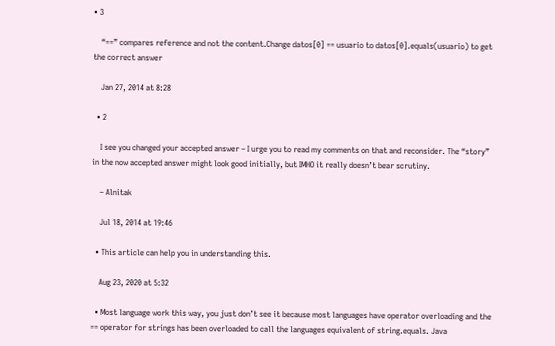• 3

    “==” compares reference and not the content.Change datos[0] == usuario to datos[0].equals(usuario) to get the correct answer

    Jan 27, 2014 at 8:28

  • 2

    I see you changed your accepted answer – I urge you to read my comments on that and reconsider. The “story” in the now accepted answer might look good initially, but IMHO it really doesn’t bear scrutiny.

    – Alnitak

    Jul 18, 2014 at 19:46

  • This article can help you in understanding this.

    Aug 23, 2020 at 5:32

  • Most language work this way, you just don’t see it because most languages have operator overloading and the == operator for strings has been overloaded to call the languages equivalent of string.equals. Java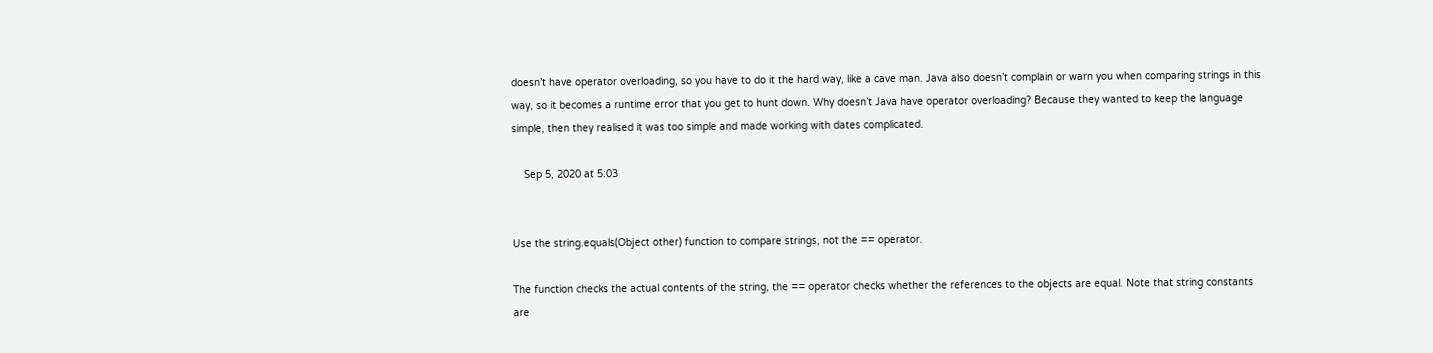doesn’t have operator overloading, so you have to do it the hard way, like a cave man. Java also doesn’t complain or warn you when comparing strings in this way, so it becomes a runtime error that you get to hunt down. Why doesn’t Java have operator overloading? Because they wanted to keep the language simple, then they realised it was too simple and made working with dates complicated.

    Sep 5, 2020 at 5:03


Use the string.equals(Object other) function to compare strings, not the == operator.

The function checks the actual contents of the string, the == operator checks whether the references to the objects are equal. Note that string constants are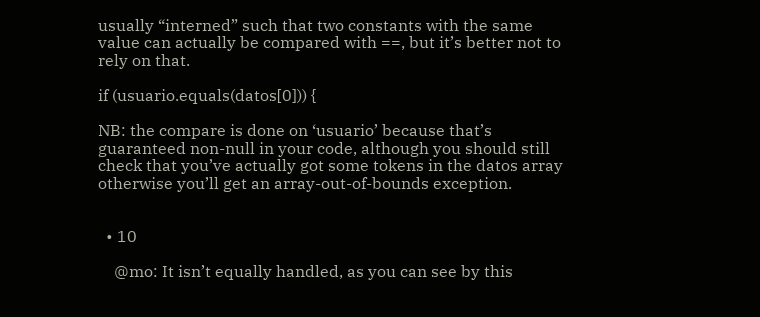usually “interned” such that two constants with the same value can actually be compared with ==, but it’s better not to rely on that.

if (usuario.equals(datos[0])) {

NB: the compare is done on ‘usuario’ because that’s guaranteed non-null in your code, although you should still check that you’ve actually got some tokens in the datos array otherwise you’ll get an array-out-of-bounds exception.


  • 10

    @mo: It isn’t equally handled, as you can see by this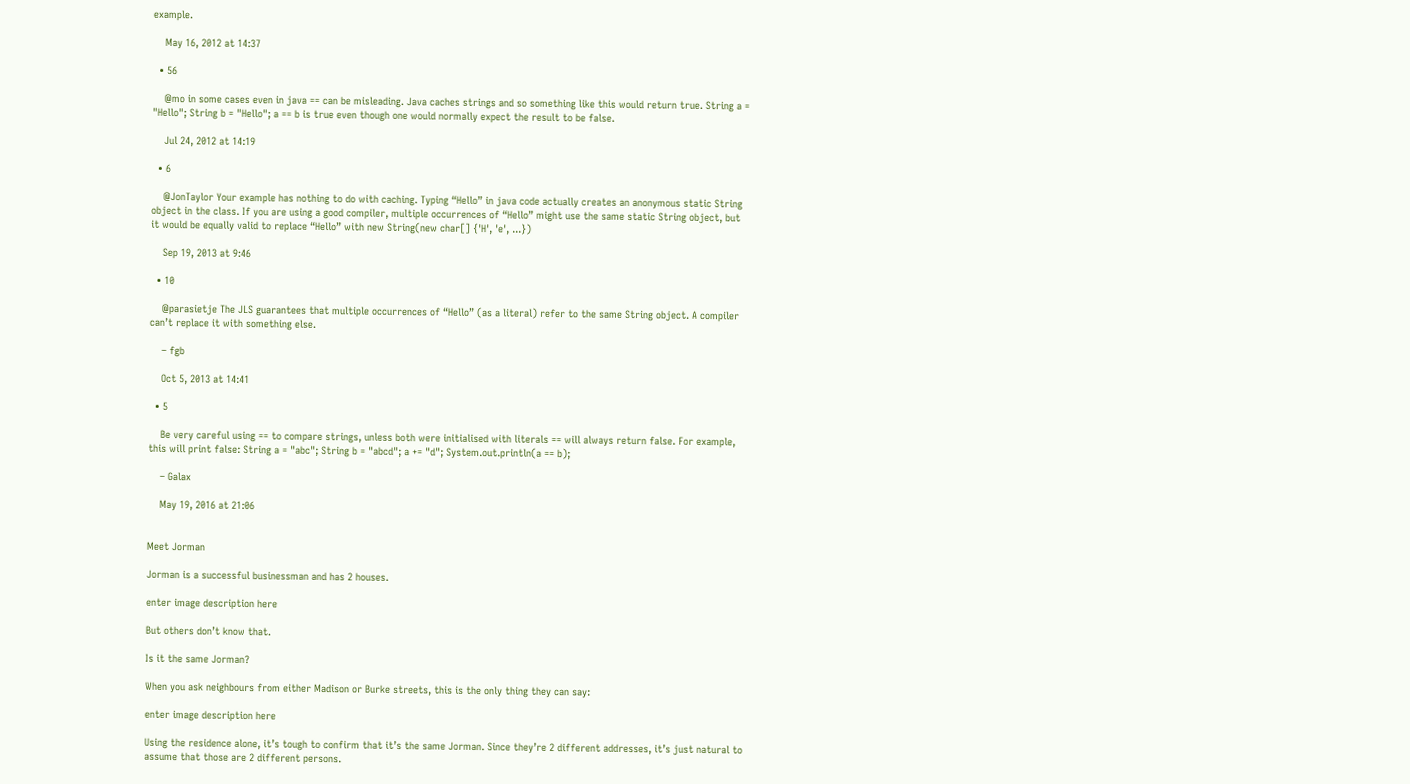example.

    May 16, 2012 at 14:37

  • 56

    @mo in some cases even in java == can be misleading. Java caches strings and so something like this would return true. String a = "Hello"; String b = "Hello"; a == b is true even though one would normally expect the result to be false.

    Jul 24, 2012 at 14:19

  • 6

    @JonTaylor Your example has nothing to do with caching. Typing “Hello” in java code actually creates an anonymous static String object in the class. If you are using a good compiler, multiple occurrences of “Hello” might use the same static String object, but it would be equally valid to replace “Hello” with new String(new char[] {'H', 'e', ...})

    Sep 19, 2013 at 9:46

  • 10

    @parasietje The JLS guarantees that multiple occurrences of “Hello” (as a literal) refer to the same String object. A compiler can’t replace it with something else.

    – fgb

    Oct 5, 2013 at 14:41

  • 5

    Be very careful using == to compare strings, unless both were initialised with literals == will always return false. For example, this will print false: String a = "abc"; String b = "abcd"; a += "d"; System.out.println(a == b);

    – Galax

    May 19, 2016 at 21:06


Meet Jorman

Jorman is a successful businessman and has 2 houses.

enter image description here

But others don’t know that.

Is it the same Jorman?

When you ask neighbours from either Madison or Burke streets, this is the only thing they can say:

enter image description here

Using the residence alone, it’s tough to confirm that it’s the same Jorman. Since they’re 2 different addresses, it’s just natural to assume that those are 2 different persons.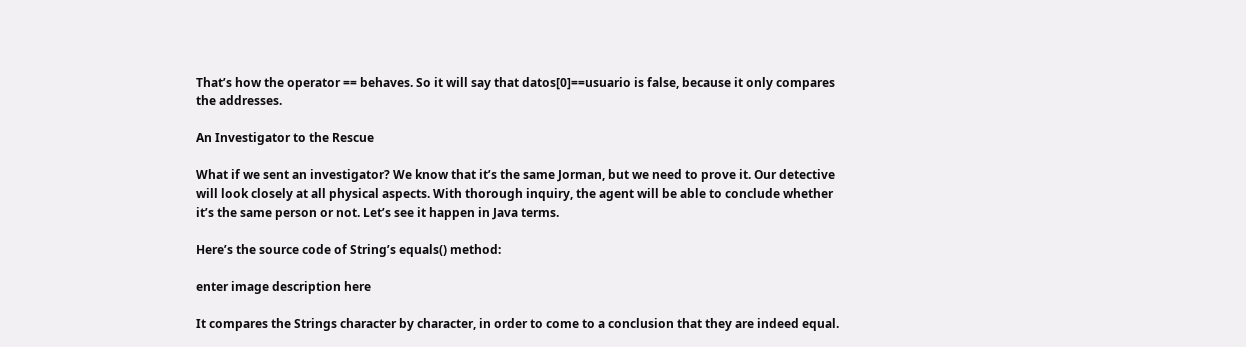That’s how the operator == behaves. So it will say that datos[0]==usuario is false, because it only compares the addresses.

An Investigator to the Rescue

What if we sent an investigator? We know that it’s the same Jorman, but we need to prove it. Our detective will look closely at all physical aspects. With thorough inquiry, the agent will be able to conclude whether it’s the same person or not. Let’s see it happen in Java terms.

Here’s the source code of String’s equals() method:

enter image description here

It compares the Strings character by character, in order to come to a conclusion that they are indeed equal.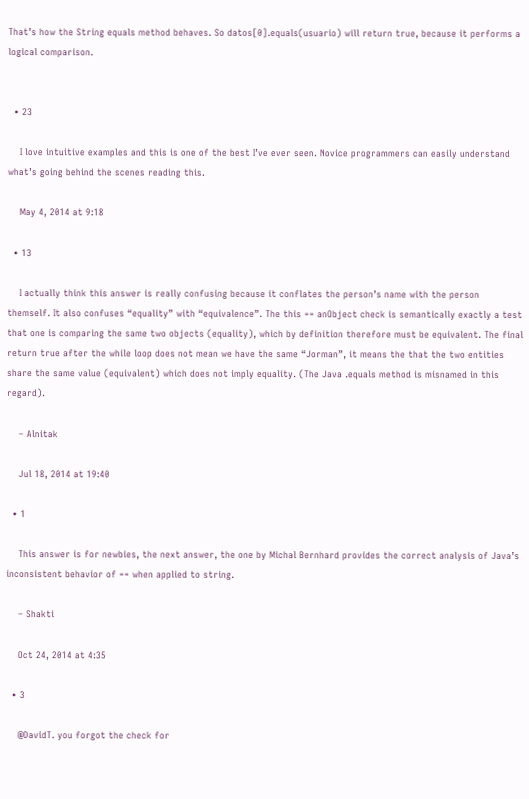That’s how the String equals method behaves. So datos[0].equals(usuario) will return true, because it performs a logical comparison.


  • 23

    I love intuitive examples and this is one of the best I’ve ever seen. Novice programmers can easily understand what’s going behind the scenes reading this.

    May 4, 2014 at 9:18

  • 13

    I actually think this answer is really confusing because it conflates the person’s name with the person themself. It also confuses “equality” with “equivalence”. The this == anObject check is semantically exactly a test that one is comparing the same two objects (equality), which by definition therefore must be equivalent. The final return true after the while loop does not mean we have the same “Jorman”, it means the that the two entities share the same value (equivalent) which does not imply equality. (The Java .equals method is misnamed in this regard).

    – Alnitak

    Jul 18, 2014 at 19:40

  • 1

    This answer is for newbies, the next answer, the one by Michal Bernhard provides the correct analysis of Java’s inconsistent behavior of == when applied to string.

    – Shakti

    Oct 24, 2014 at 4:35

  • 3

    @DavidT. you forgot the check for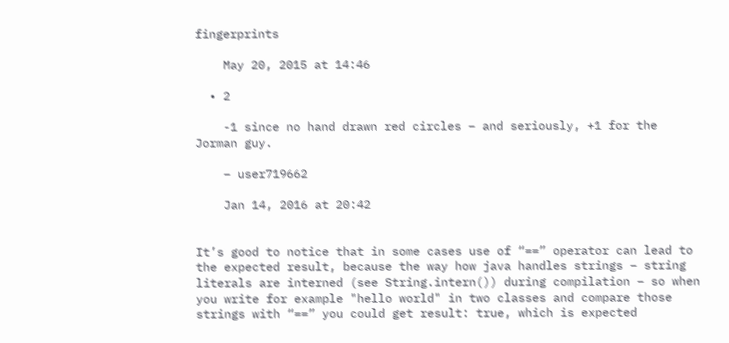fingerprints

    May 20, 2015 at 14:46

  • 2

    -1 since no hand drawn red circles – and seriously, +1 for the Jorman guy.

    – user719662

    Jan 14, 2016 at 20:42


It’s good to notice that in some cases use of “==” operator can lead to the expected result, because the way how java handles strings – string literals are interned (see String.intern()) during compilation – so when you write for example "hello world" in two classes and compare those strings with “==” you could get result: true, which is expected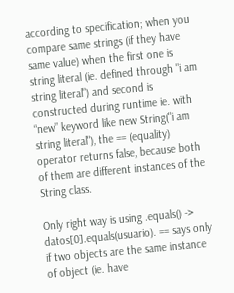according to specification; when you compare same strings (if they have same value) when the first one is string literal (ie. defined through "i am string literal") and second is constructed during runtime ie. with “new” keyword like new String("i am string literal"), the == (equality) operator returns false, because both of them are different instances of the String class.

Only right way is using .equals() -> datos[0].equals(usuario). == says only if two objects are the same instance of object (ie. have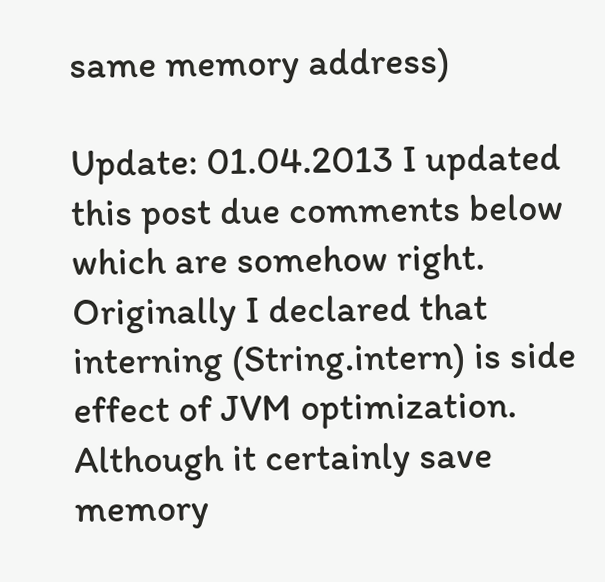same memory address)

Update: 01.04.2013 I updated this post due comments below which are somehow right. Originally I declared that interning (String.intern) is side effect of JVM optimization. Although it certainly save memory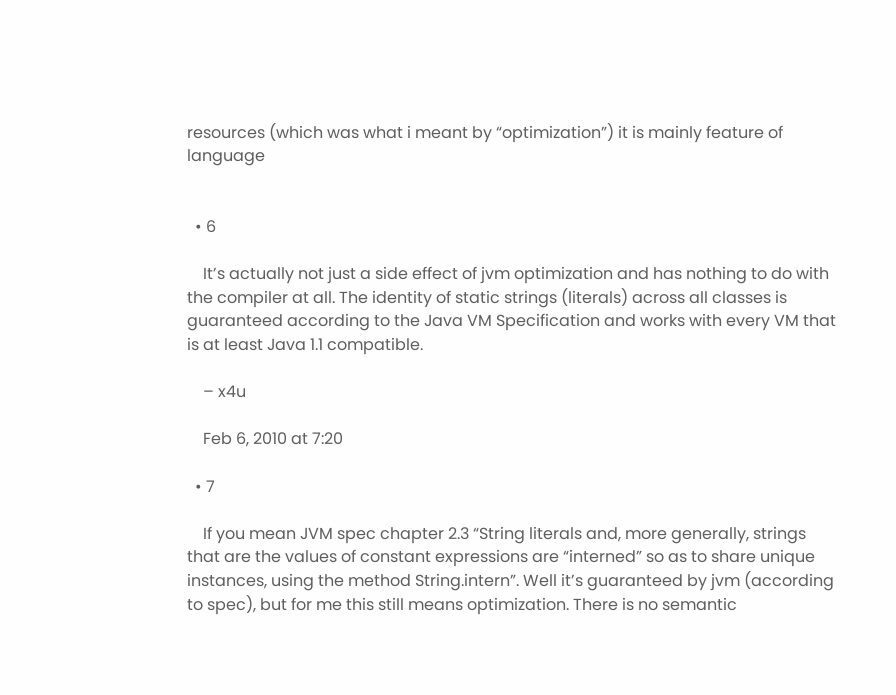resources (which was what i meant by “optimization”) it is mainly feature of language


  • 6

    It’s actually not just a side effect of jvm optimization and has nothing to do with the compiler at all. The identity of static strings (literals) across all classes is guaranteed according to the Java VM Specification and works with every VM that is at least Java 1.1 compatible.

    – x4u

    Feb 6, 2010 at 7:20

  • 7

    If you mean JVM spec chapter 2.3 “String literals and, more generally, strings that are the values of constant expressions are “interned” so as to share unique instances, using the method String.intern”. Well it’s guaranteed by jvm (according to spec), but for me this still means optimization. There is no semantic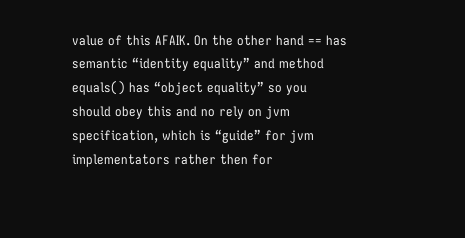value of this AFAIK. On the other hand == has semantic “identity equality” and method equals() has “object equality” so you should obey this and no rely on jvm specification, which is “guide” for jvm implementators rather then for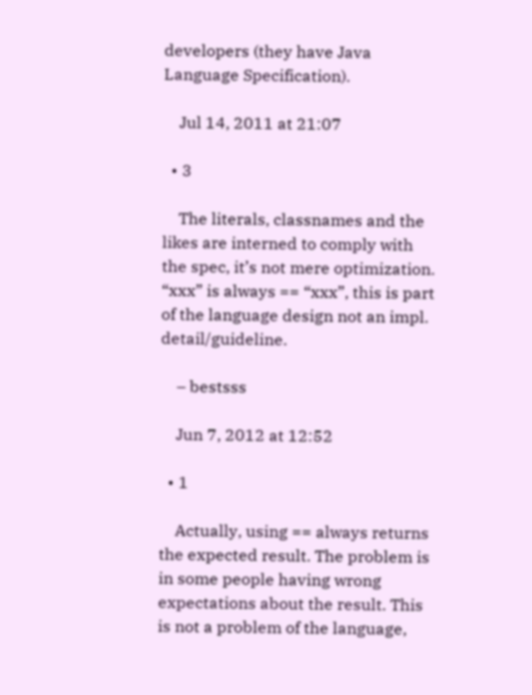developers (they have Java Language Specification).

    Jul 14, 2011 at 21:07

  • 3

    The literals, classnames and the likes are interned to comply with the spec, it’s not mere optimization. “xxx” is always == “xxx”, this is part of the language design not an impl. detail/guideline.

    – bestsss

    Jun 7, 2012 at 12:52

  • 1

    Actually, using == always returns the expected result. The problem is in some people having wrong expectations about the result. This is not a problem of the language,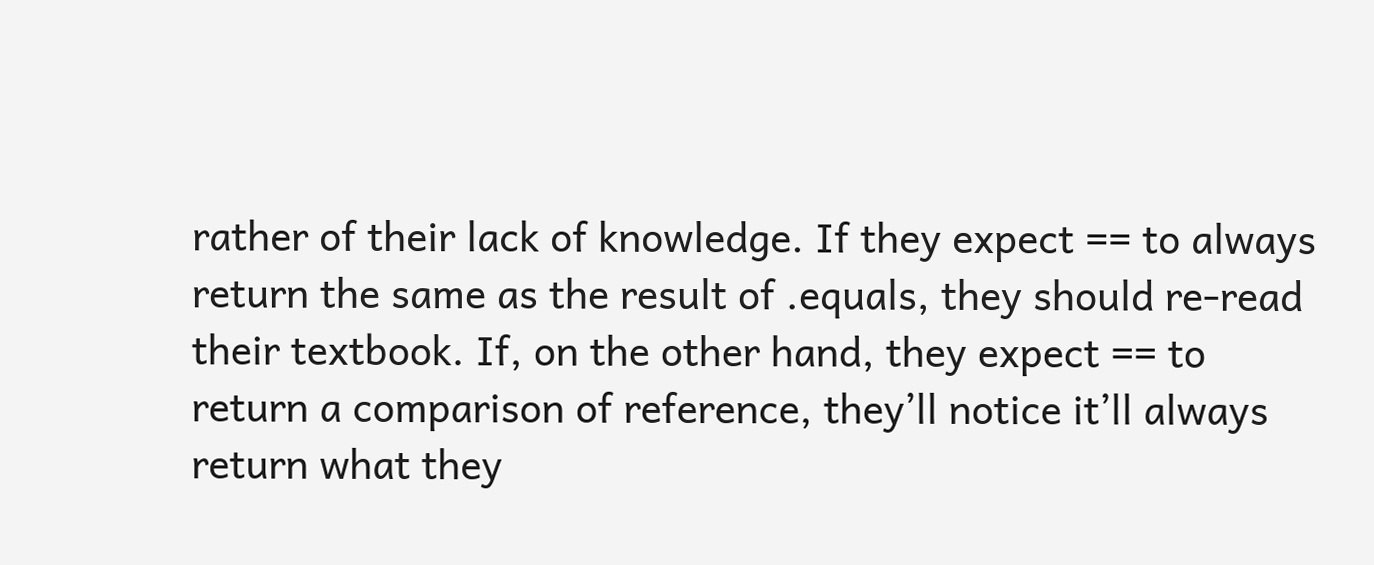rather of their lack of knowledge. If they expect == to always return the same as the result of .equals, they should re-read their textbook. If, on the other hand, they expect == to return a comparison of reference, they’ll notice it’ll always return what they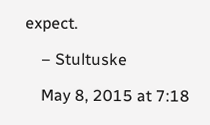expect.

    – Stultuske

    May 8, 2015 at 7:18